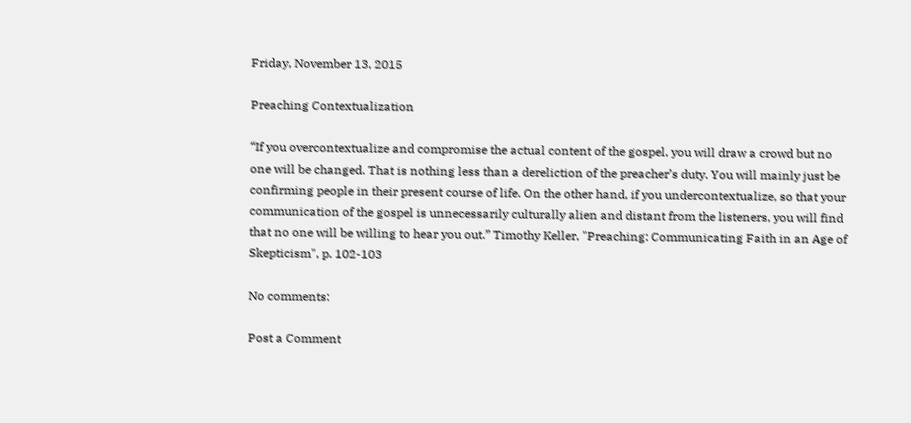Friday, November 13, 2015

Preaching Contextualization

“If you overcontextualize and compromise the actual content of the gospel, you will draw a crowd but no one will be changed. That is nothing less than a dereliction of the preacher’s duty. You will mainly just be confirming people in their present course of life. On the other hand, if you undercontextualize, so that your communication of the gospel is unnecessarily culturally alien and distant from the listeners, you will find that no one will be willing to hear you out.” Timothy Keller, "Preaching: Communicating Faith in an Age of Skepticism", p. 102-103

No comments:

Post a Comment